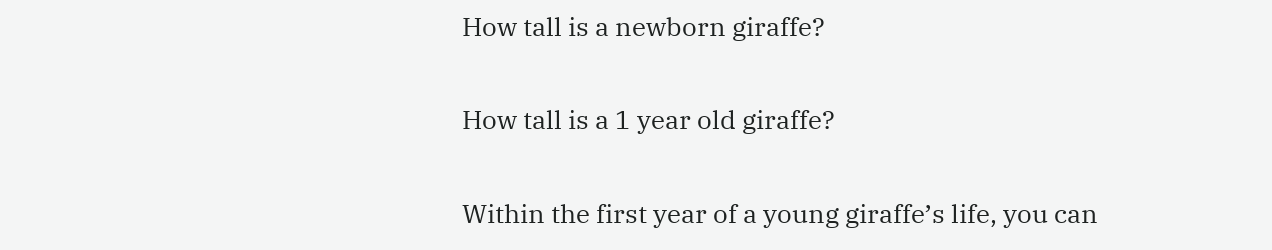How tall is a newborn giraffe?

How tall is a 1 year old giraffe?

Within the first year of a young giraffe’s life, you can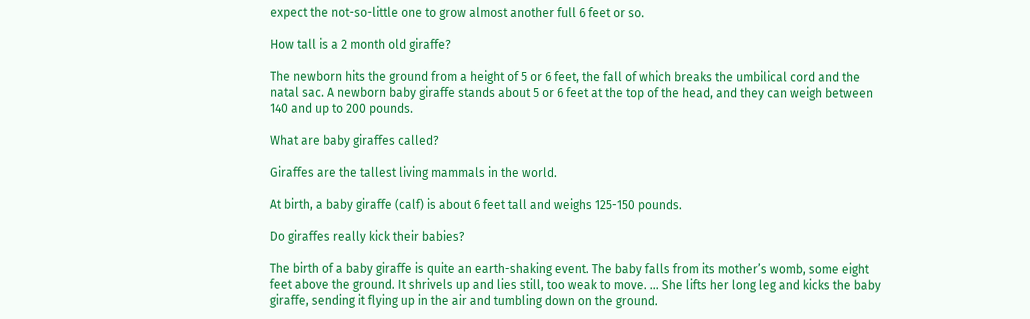expect the not-so-little one to grow almost another full 6 feet or so.

How tall is a 2 month old giraffe?

The newborn hits the ground from a height of 5 or 6 feet, the fall of which breaks the umbilical cord and the natal sac. A newborn baby giraffe stands about 5 or 6 feet at the top of the head, and they can weigh between 140 and up to 200 pounds.

What are baby giraffes called?

Giraffes are the tallest living mammals in the world.

At birth, a baby giraffe (calf) is about 6 feet tall and weighs 125-150 pounds.

Do giraffes really kick their babies?

The birth of a baby giraffe is quite an earth-shaking event. The baby falls from its mother’s womb, some eight feet above the ground. It shrivels up and lies still, too weak to move. … She lifts her long leg and kicks the baby giraffe, sending it flying up in the air and tumbling down on the ground.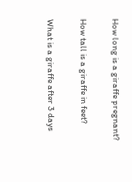How long is a giraffe pregnant?

How tall is a giraffe in feet?

What is a giraffe after 3 days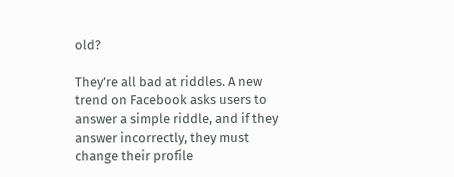old?

They’re all bad at riddles. A new trend on Facebook asks users to answer a simple riddle, and if they answer incorrectly, they must change their profile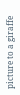picture to a giraffe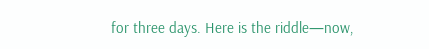for three days. Here is the riddle—now,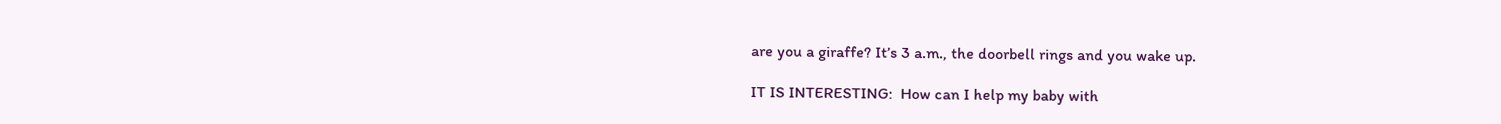are you a giraffe? It’s 3 a.m., the doorbell rings and you wake up.

IT IS INTERESTING:  How can I help my baby with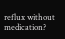reflux without medication?